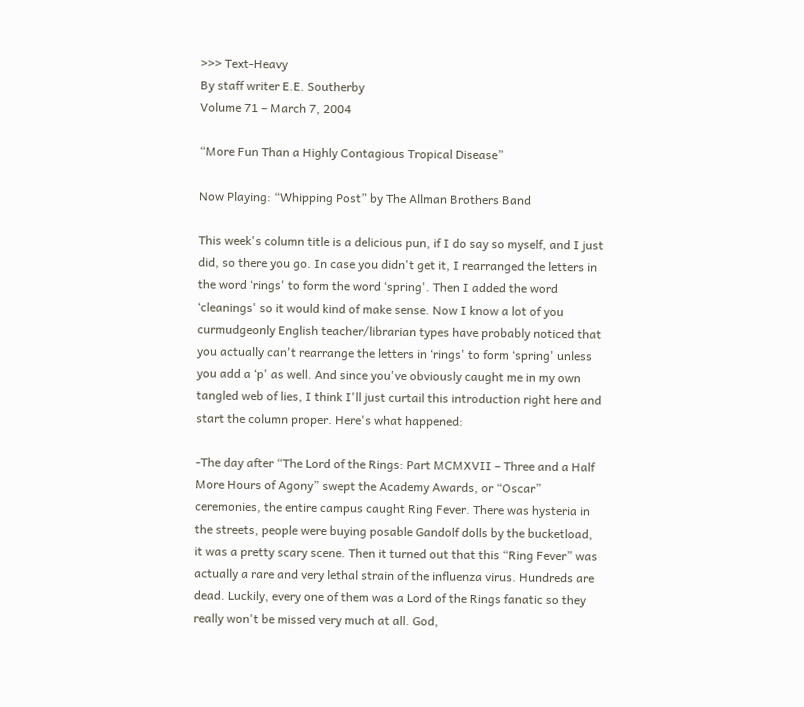>>> Text-Heavy
By staff writer E.E. Southerby
Volume 71 – March 7, 2004

“More Fun Than a Highly Contagious Tropical Disease”

Now Playing: “Whipping Post” by The Allman Brothers Band

This week's column title is a delicious pun, if I do say so myself, and I just did, so there you go. In case you didn't get it, I rearranged the letters in the word ‘rings' to form the word ‘spring'. Then I added the word ‘cleanings' so it would kind of make sense. Now I know a lot of you curmudgeonly English teacher/librarian types have probably noticed that you actually can't rearrange the letters in ‘rings' to form ‘spring' unless you add a ‘p' as well. And since you've obviously caught me in my own tangled web of lies, I think I'll just curtail this introduction right here and start the column proper. Here's what happened:

-The day after “The Lord of the Rings: Part MCMXVII – Three and a Half More Hours of Agony” swept the Academy Awards, or “Oscar” ceremonies, the entire campus caught Ring Fever. There was hysteria in the streets, people were buying posable Gandolf dolls by the bucketload, it was a pretty scary scene. Then it turned out that this “Ring Fever” was actually a rare and very lethal strain of the influenza virus. Hundreds are dead. Luckily, every one of them was a Lord of the Rings fanatic so they really won't be missed very much at all. God,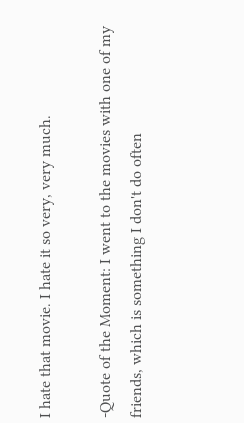I hate that movie. I hate it so very, very much.

-Quote of the Moment: I went to the movies with one of my friends, which is something I don't do often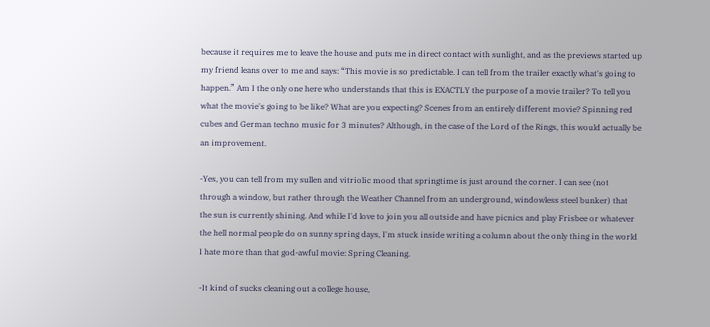because it requires me to leave the house and puts me in direct contact with sunlight, and as the previews started up my friend leans over to me and says: “This movie is so predictable. I can tell from the trailer exactly what's going to happen.” Am I the only one here who understands that this is EXACTLY the purpose of a movie trailer? To tell you what the movie's going to be like? What are you expecting? Scenes from an entirely different movie? Spinning red cubes and German techno music for 3 minutes? Although, in the case of the Lord of the Rings, this would actually be an improvement.

-Yes, you can tell from my sullen and vitriolic mood that springtime is just around the corner. I can see (not through a window, but rather through the Weather Channel from an underground, windowless steel bunker) that the sun is currently shining. And while I'd love to join you all outside and have picnics and play Frisbee or whatever the hell normal people do on sunny spring days, I'm stuck inside writing a column about the only thing in the world I hate more than that god-awful movie: Spring Cleaning.

-It kind of sucks cleaning out a college house,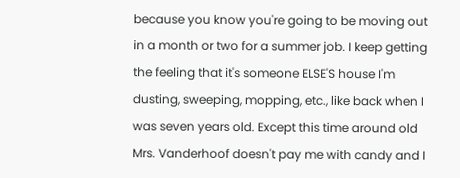because you know you're going to be moving out in a month or two for a summer job. I keep getting the feeling that it's someone ELSE'S house I'm dusting, sweeping, mopping, etc., like back when I was seven years old. Except this time around old Mrs. Vanderhoof doesn't pay me with candy and I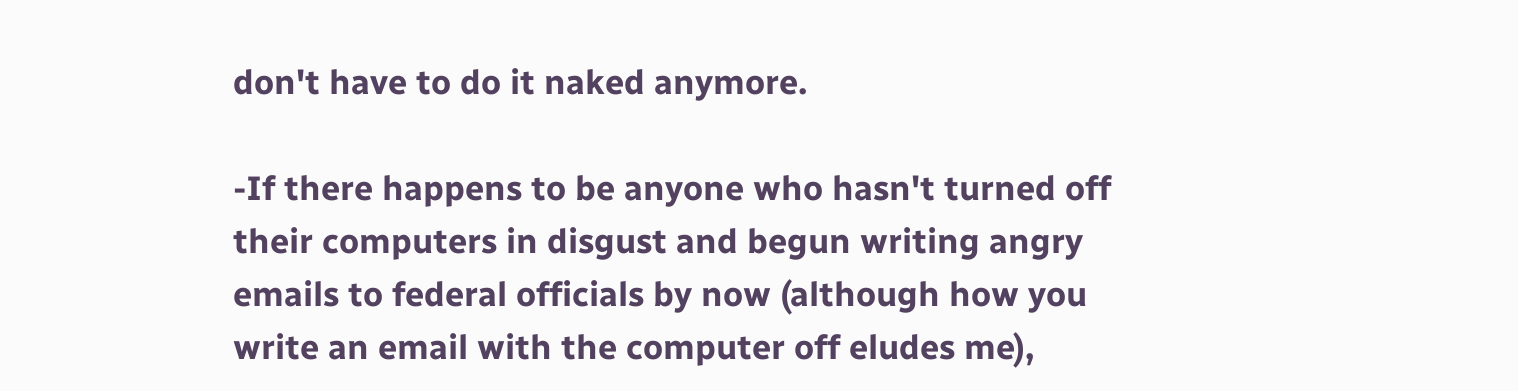don't have to do it naked anymore.

-If there happens to be anyone who hasn't turned off their computers in disgust and begun writing angry emails to federal officials by now (although how you write an email with the computer off eludes me),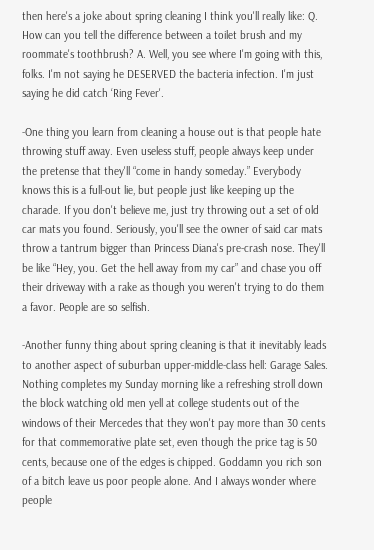then here's a joke about spring cleaning I think you'll really like: Q. How can you tell the difference between a toilet brush and my roommate's toothbrush? A. Well, you see where I'm going with this, folks. I'm not saying he DESERVED the bacteria infection. I'm just saying he did catch ‘Ring Fever'.

-One thing you learn from cleaning a house out is that people hate throwing stuff away. Even useless stuff, people always keep under the pretense that they'll “come in handy someday.” Everybody knows this is a full-out lie, but people just like keeping up the charade. If you don't believe me, just try throwing out a set of old car mats you found. Seriously, you'll see the owner of said car mats throw a tantrum bigger than Princess Diana's pre-crash nose. They'll be like “Hey, you. Get the hell away from my car” and chase you off their driveway with a rake as though you weren't trying to do them a favor. People are so selfish.

-Another funny thing about spring cleaning is that it inevitably leads to another aspect of suburban upper-middle-class hell: Garage Sales. Nothing completes my Sunday morning like a refreshing stroll down the block watching old men yell at college students out of the windows of their Mercedes that they won't pay more than 30 cents for that commemorative plate set, even though the price tag is 50 cents, because one of the edges is chipped. Goddamn you rich son of a bitch leave us poor people alone. And I always wonder where people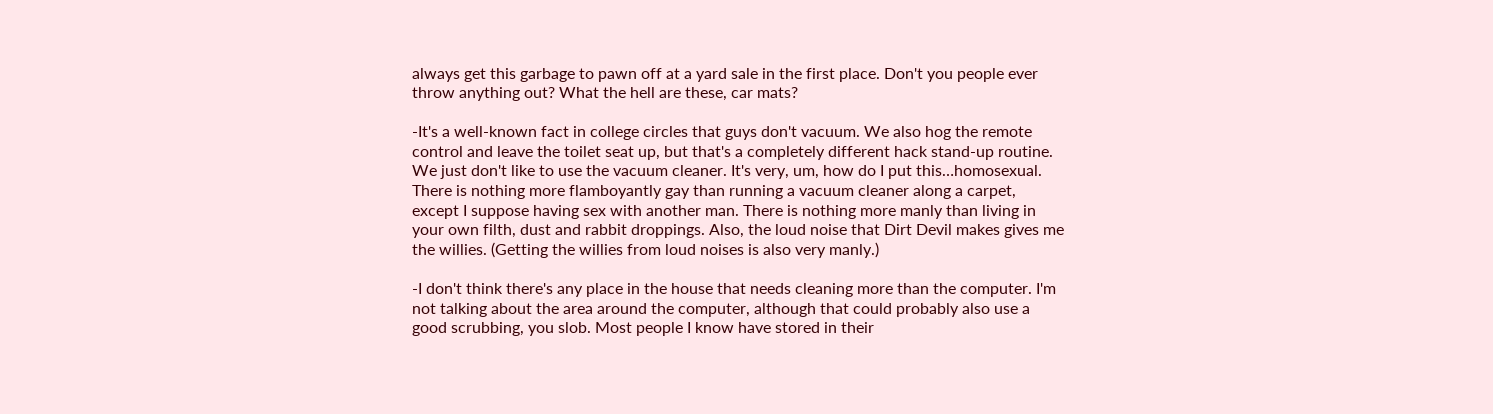always get this garbage to pawn off at a yard sale in the first place. Don't you people ever throw anything out? What the hell are these, car mats?

-It's a well-known fact in college circles that guys don't vacuum. We also hog the remote control and leave the toilet seat up, but that's a completely different hack stand-up routine. We just don't like to use the vacuum cleaner. It's very, um, how do I put this…homosexual. There is nothing more flamboyantly gay than running a vacuum cleaner along a carpet, except I suppose having sex with another man. There is nothing more manly than living in your own filth, dust and rabbit droppings. Also, the loud noise that Dirt Devil makes gives me the willies. (Getting the willies from loud noises is also very manly.)

-I don't think there's any place in the house that needs cleaning more than the computer. I'm not talking about the area around the computer, although that could probably also use a good scrubbing, you slob. Most people I know have stored in their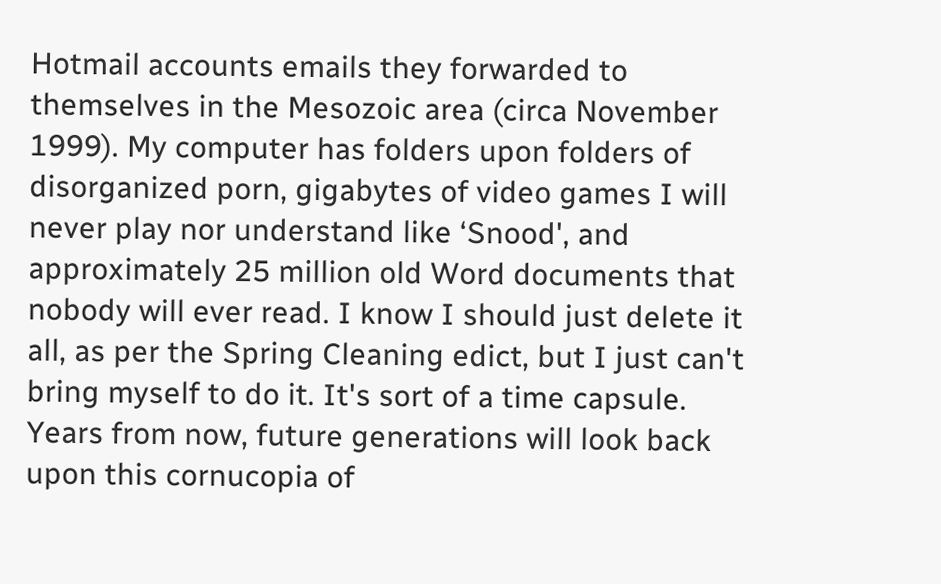Hotmail accounts emails they forwarded to themselves in the Mesozoic area (circa November 1999). My computer has folders upon folders of disorganized porn, gigabytes of video games I will never play nor understand like ‘Snood', and approximately 25 million old Word documents that nobody will ever read. I know I should just delete it all, as per the Spring Cleaning edict, but I just can't bring myself to do it. It's sort of a time capsule. Years from now, future generations will look back upon this cornucopia of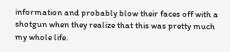information and probably blow their faces off with a shotgun when they realize that this was pretty much my whole life.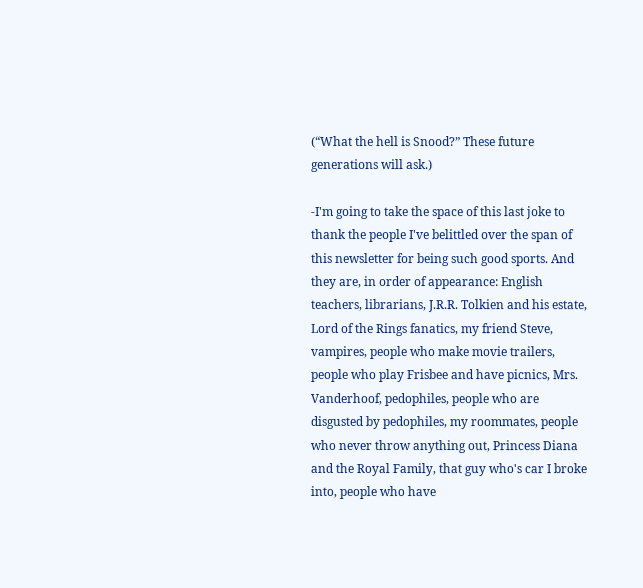(“What the hell is Snood?” These future generations will ask.)

-I'm going to take the space of this last joke to thank the people I've belittled over the span of this newsletter for being such good sports. And they are, in order of appearance: English teachers, librarians, J.R.R. Tolkien and his estate, Lord of the Rings fanatics, my friend Steve, vampires, people who make movie trailers, people who play Frisbee and have picnics, Mrs. Vanderhoof, pedophiles, people who are disgusted by pedophiles, my roommates, people who never throw anything out, Princess Diana and the Royal Family, that guy who's car I broke into, people who have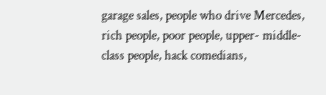garage sales, people who drive Mercedes, rich people, poor people, upper- middle-class people, hack comedians,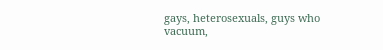gays, heterosexuals, guys who vacuum,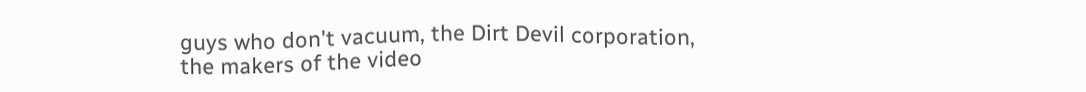guys who don't vacuum, the Dirt Devil corporation, the makers of the video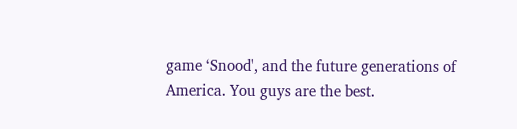game ‘Snood', and the future generations of America. You guys are the best.